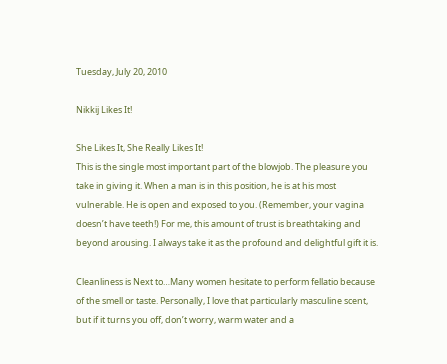Tuesday, July 20, 2010

Nikkij Likes It!

She Likes It, She Really Likes It!
This is the single most important part of the blowjob. The pleasure you take in giving it. When a man is in this position, he is at his most vulnerable. He is open and exposed to you. (Remember, your vagina doesn’t have teeth!) For me, this amount of trust is breathtaking and beyond arousing. I always take it as the profound and delightful gift it is.

Cleanliness is Next to…Many women hesitate to perform fellatio because of the smell or taste. Personally, I love that particularly masculine scent, but if it turns you off, don’t worry, warm water and a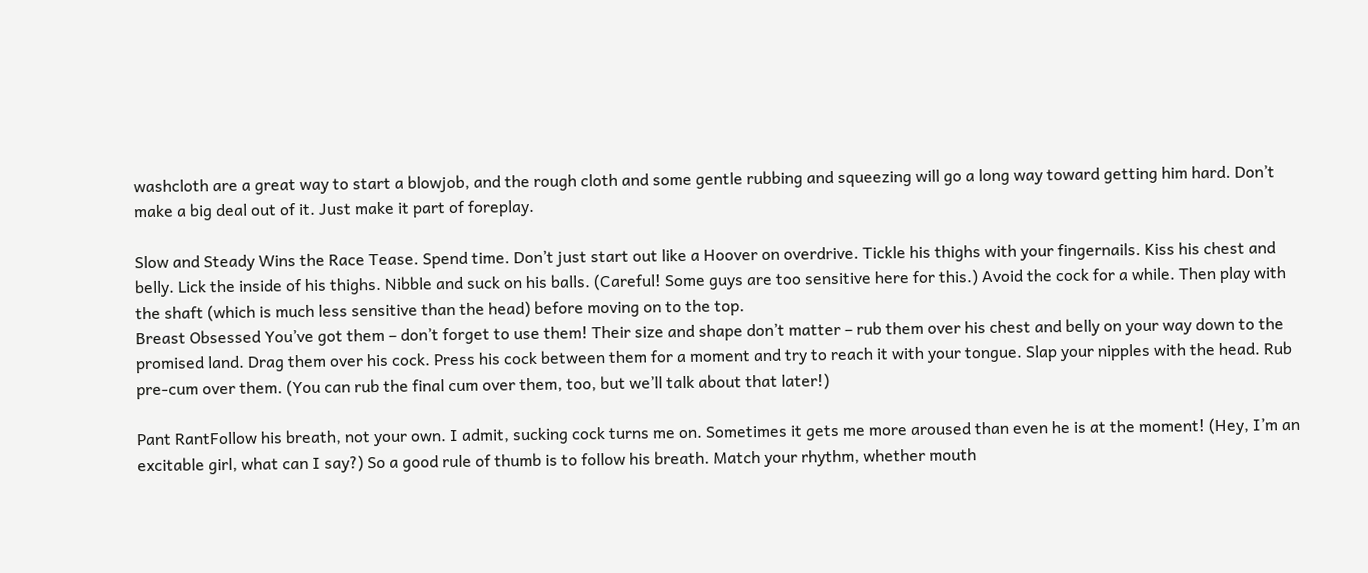washcloth are a great way to start a blowjob, and the rough cloth and some gentle rubbing and squeezing will go a long way toward getting him hard. Don’t make a big deal out of it. Just make it part of foreplay.

Slow and Steady Wins the Race Tease. Spend time. Don’t just start out like a Hoover on overdrive. Tickle his thighs with your fingernails. Kiss his chest and belly. Lick the inside of his thighs. Nibble and suck on his balls. (Careful! Some guys are too sensitive here for this.) Avoid the cock for a while. Then play with the shaft (which is much less sensitive than the head) before moving on to the top.
Breast Obsessed You’ve got them – don’t forget to use them! Their size and shape don’t matter – rub them over his chest and belly on your way down to the promised land. Drag them over his cock. Press his cock between them for a moment and try to reach it with your tongue. Slap your nipples with the head. Rub pre-cum over them. (You can rub the final cum over them, too, but we’ll talk about that later!)

Pant RantFollow his breath, not your own. I admit, sucking cock turns me on. Sometimes it gets me more aroused than even he is at the moment! (Hey, I’m an excitable girl, what can I say?) So a good rule of thumb is to follow his breath. Match your rhythm, whether mouth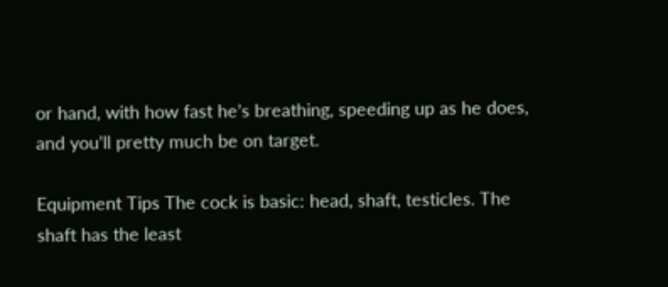or hand, with how fast he’s breathing, speeding up as he does, and you’ll pretty much be on target.

Equipment Tips The cock is basic: head, shaft, testicles. The shaft has the least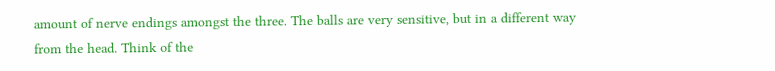amount of nerve endings amongst the three. The balls are very sensitive, but in a different way from the head. Think of the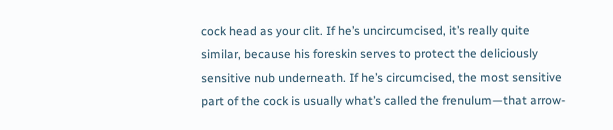cock head as your clit. If he’s uncircumcised, it’s really quite similar, because his foreskin serves to protect the deliciously sensitive nub underneath. If he’s circumcised, the most sensitive part of the cock is usually what’s called the frenulum—that arrow-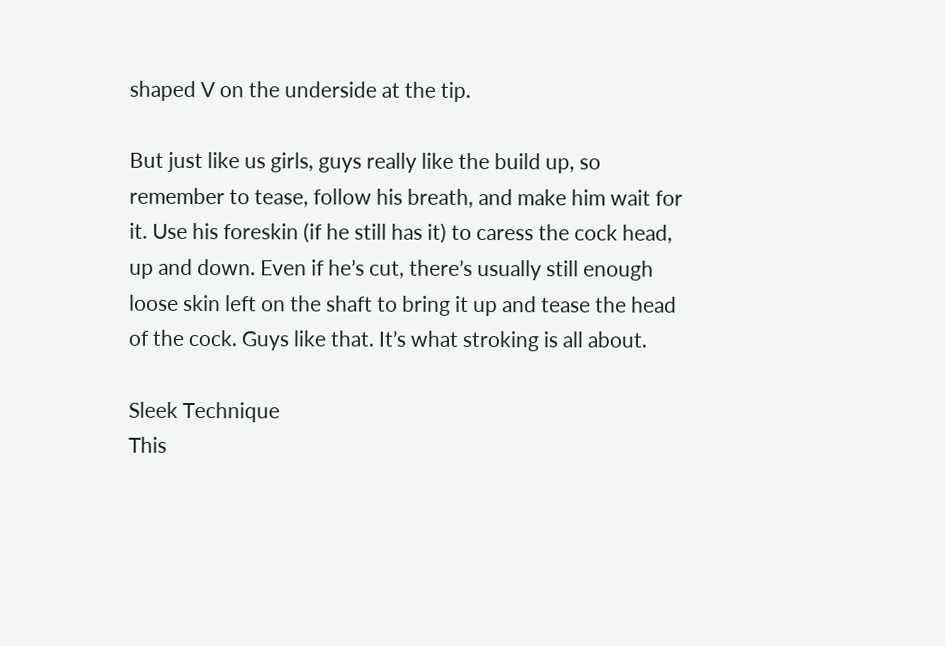shaped V on the underside at the tip.

But just like us girls, guys really like the build up, so remember to tease, follow his breath, and make him wait for it. Use his foreskin (if he still has it) to caress the cock head, up and down. Even if he’s cut, there’s usually still enough loose skin left on the shaft to bring it up and tease the head of the cock. Guys like that. It’s what stroking is all about.

Sleek Technique
This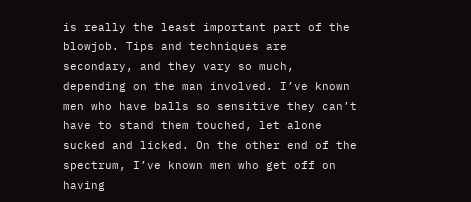is really the least important part of the blowjob. Tips and techniques are secondary, and they vary so much, depending on the man involved. I’ve known men who have balls so sensitive they can’t have to stand them touched, let alone sucked and licked. On the other end of the spectrum, I’ve known men who get off on having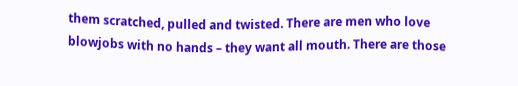them scratched, pulled and twisted. There are men who love blowjobs with no hands – they want all mouth. There are those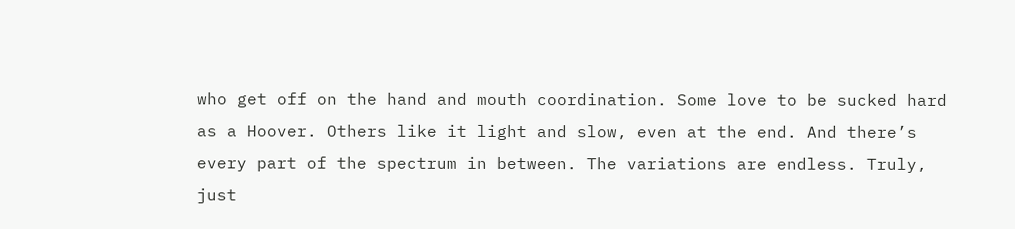who get off on the hand and mouth coordination. Some love to be sucked hard as a Hoover. Others like it light and slow, even at the end. And there’s every part of the spectrum in between. The variations are endless. Truly, just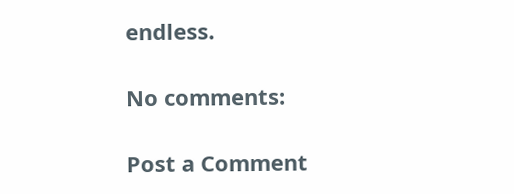endless.

No comments:

Post a Comment